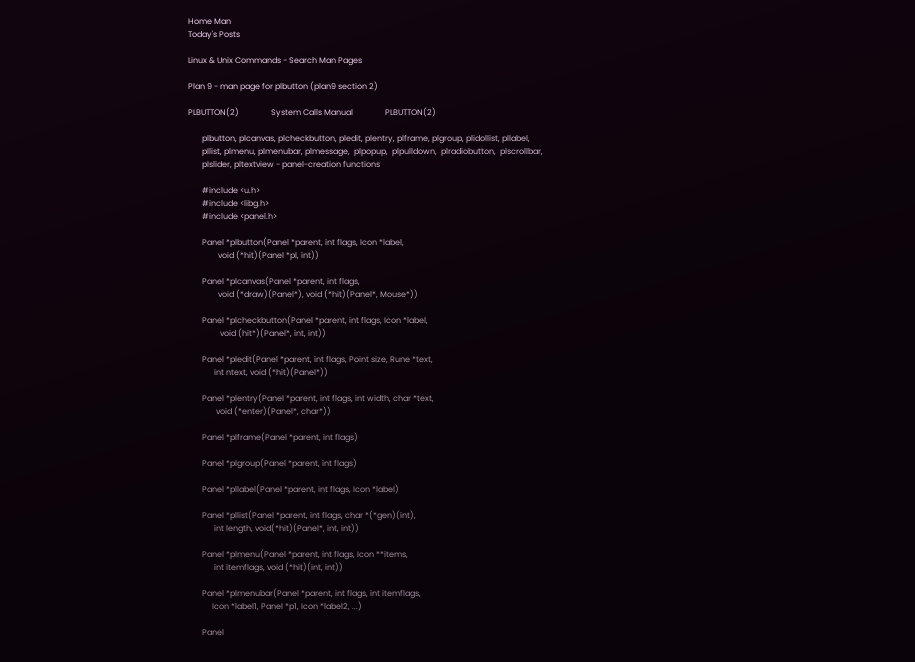Home Man
Today's Posts

Linux & Unix Commands - Search Man Pages

Plan 9 - man page for plbutton (plan9 section 2)

PLBUTTON(2)                System Calls Manual                PLBUTTON(2)

       plbutton, plcanvas, plcheckbutton, pledit, plentry, plframe, plgroup, plidollist, pllabel,
       pllist, plmenu, plmenubar, plmessage,  plpopup,  plpulldown,  plradiobutton,  plscrollbar,
       plslider, pltextview - panel-creation functions

       #include <u.h>
       #include <libg.h>
       #include <panel.h>

       Panel *plbutton(Panel *parent, int flags, Icon *label,
               void (*hit)(Panel *pl, int))

       Panel *plcanvas(Panel *parent, int flags,
               void (*draw)(Panel*), void (*hit)(Panel*, Mouse*))

       Panel *plcheckbutton(Panel *parent, int flags, Icon *label,
                void (hit*)(Panel*, int, int))

       Panel *pledit(Panel *parent, int flags, Point size, Rune *text,
             int ntext, void (*hit)(Panel*))

       Panel *plentry(Panel *parent, int flags, int width, char *text,
              void (*enter)(Panel*, char*))

       Panel *plframe(Panel *parent, int flags)

       Panel *plgroup(Panel *parent, int flags)

       Panel *pllabel(Panel *parent, int flags, Icon *label)

       Panel *pllist(Panel *parent, int flags, char *(*gen)(int),
             int length, void(*hit)(Panel*, int, int))

       Panel *plmenu(Panel *parent, int flags, Icon **items,
             int itemflags, void (*hit)(int, int))

       Panel *plmenubar(Panel *parent, int flags, int itemflags,
            Icon *label1, Panel *p1, Icon *label2, ...)

       Panel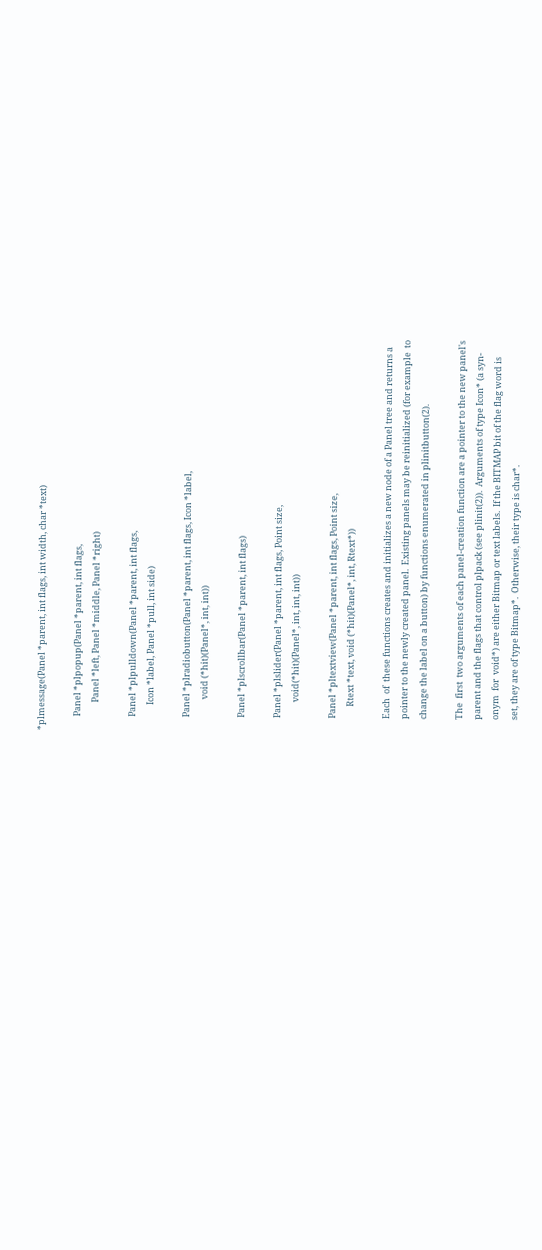*plmessage(Panel *parent, int flags, int width, char *text)

       Panel *plpopup(Panel *parent, int flags,
              Panel *left, Panel *middle, Panel *right)

       Panel *plpulldown(Panel *parent, int flags,
             Icon *label, Panel *pull, int side)

       Panel *plradiobutton(Panel *parent, int flags, Icon *label,
                void (*hit)(Panel*, int, int))

       Panel *plscrollbar(Panel *parent, int flags)

       Panel *plslider(Panel *parent, int flags, Point size,
               void(*hit)(Panel*, int, int, int))

       Panel *pltextview(Panel *parent, int flags, Point size,
             Rtext *text, void (*hit)(Panel*, int, Rtext*))

       Each  of  these functions creates and initializes a new node of a Panel tree and returns a
       pointer to the newly created panel.  Existing panels may be reinitialized (for example  to
       change the label on a button) by functions enumerated in plinitbutton(2).

       The  first  two arguments of each panel-creation function are a pointer to the new panel's
       parent and the flags that control plpack (see plinit(2)).  Arguments of type Icon* (a syn-
       onym  for  void*) are either Bitmap or text labels.  If the BITMAP bit of the flag word is
       set, they are of type Bitmap*.  Otherwise, their type is char*.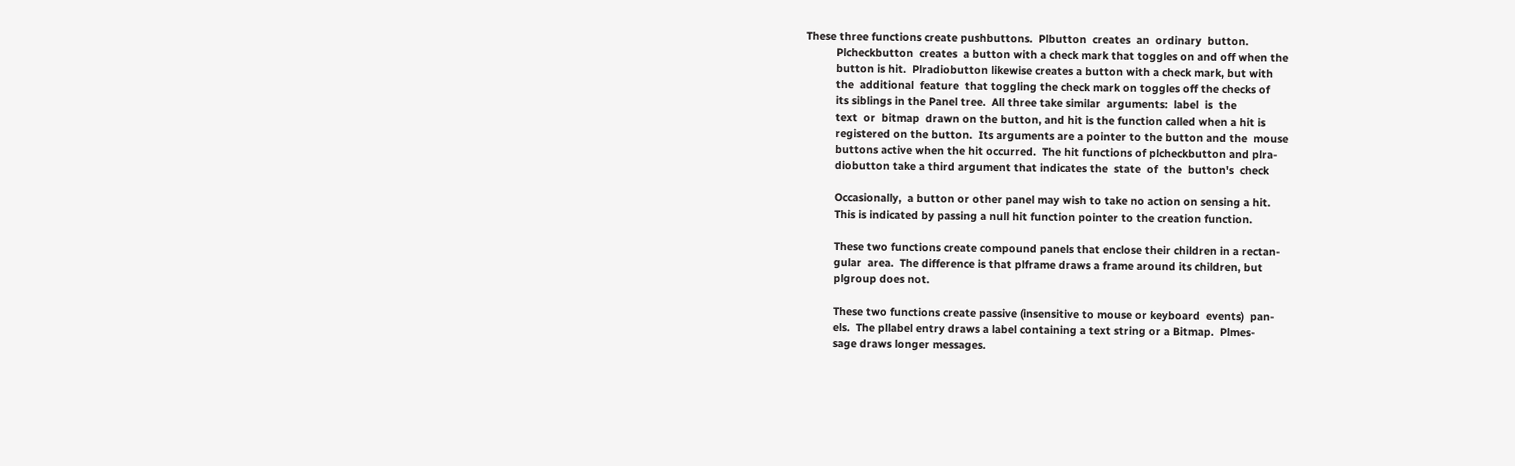These three functions create pushbuttons.  Plbutton  creates  an  ordinary  button.
          Plcheckbutton  creates  a button with a check mark that toggles on and off when the
          button is hit.  Plradiobutton likewise creates a button with a check mark, but with
          the  additional  feature  that toggling the check mark on toggles off the checks of
          its siblings in the Panel tree.  All three take similar  arguments:  label  is  the
          text  or  bitmap  drawn on the button, and hit is the function called when a hit is
          registered on the button.  Its arguments are a pointer to the button and the  mouse
          buttons active when the hit occurred.  The hit functions of plcheckbutton and plra-
          diobutton take a third argument that indicates the  state  of  the  button's  check

          Occasionally,  a button or other panel may wish to take no action on sensing a hit.
          This is indicated by passing a null hit function pointer to the creation function.

          These two functions create compound panels that enclose their children in a rectan-
          gular  area.  The difference is that plframe draws a frame around its children, but
          plgroup does not.

          These two functions create passive (insensitive to mouse or keyboard  events)  pan-
          els.  The pllabel entry draws a label containing a text string or a Bitmap.  Plmes-
          sage draws longer messages.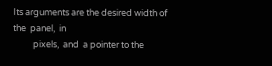Its arguments are the desired width of the  panel,  in
          pixels,  and  a pointer to the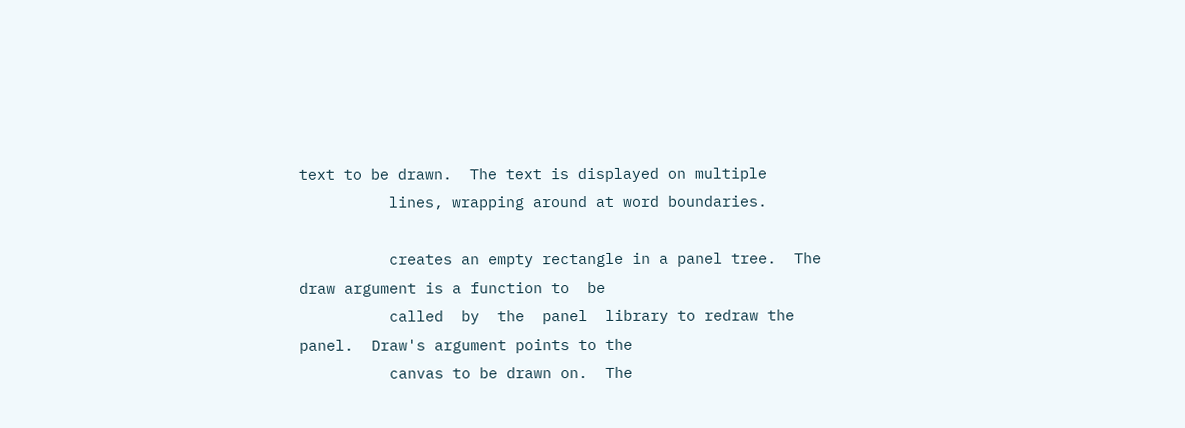text to be drawn.  The text is displayed on multiple
          lines, wrapping around at word boundaries.

          creates an empty rectangle in a panel tree.  The draw argument is a function to  be
          called  by  the  panel  library to redraw the panel.  Draw's argument points to the
          canvas to be drawn on.  The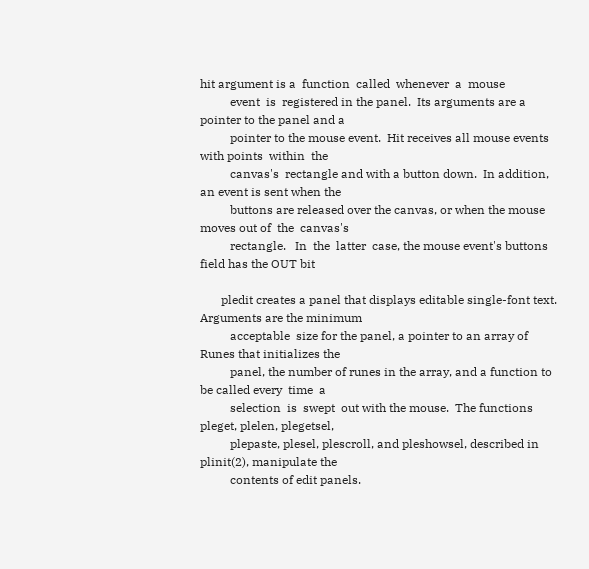hit argument is a  function  called  whenever  a  mouse
          event  is  registered in the panel.  Its arguments are a pointer to the panel and a
          pointer to the mouse event.  Hit receives all mouse events with points  within  the
          canvas's  rectangle and with a button down.  In addition, an event is sent when the
          buttons are released over the canvas, or when the mouse moves out of  the  canvas's
          rectangle.   In  the  latter  case, the mouse event's buttons field has the OUT bit

       pledit creates a panel that displays editable single-font text.  Arguments are the minimum
          acceptable  size for the panel, a pointer to an array of Runes that initializes the
          panel, the number of runes in the array, and a function to be called every  time  a
          selection  is  swept  out with the mouse.  The functions pleget, plelen, plegetsel,
          plepaste, plesel, plescroll, and pleshowsel, described in plinit(2), manipulate the
          contents of edit panels.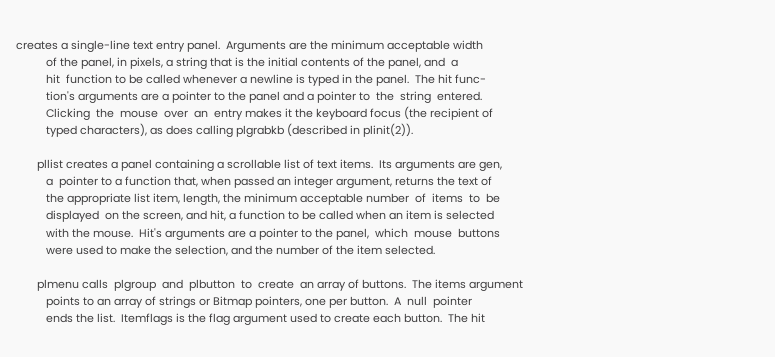creates a single-line text entry panel.  Arguments are the minimum acceptable width
          of the panel, in pixels, a string that is the initial contents of the panel, and  a
          hit  function to be called whenever a newline is typed in the panel.  The hit func-
          tion's arguments are a pointer to the panel and a pointer to  the  string  entered.
          Clicking  the  mouse  over  an  entry makes it the keyboard focus (the recipient of
          typed characters), as does calling plgrabkb (described in plinit(2)).

       pllist creates a panel containing a scrollable list of text items.  Its arguments are gen,
          a  pointer to a function that, when passed an integer argument, returns the text of
          the appropriate list item, length, the minimum acceptable number  of  items  to  be
          displayed  on the screen, and hit, a function to be called when an item is selected
          with the mouse.  Hit's arguments are a pointer to the panel,  which  mouse  buttons
          were used to make the selection, and the number of the item selected.

       plmenu calls  plgroup  and  plbutton  to  create  an array of buttons.  The items argument
          points to an array of strings or Bitmap pointers, one per button.  A  null  pointer
          ends the list.  Itemflags is the flag argument used to create each button.  The hit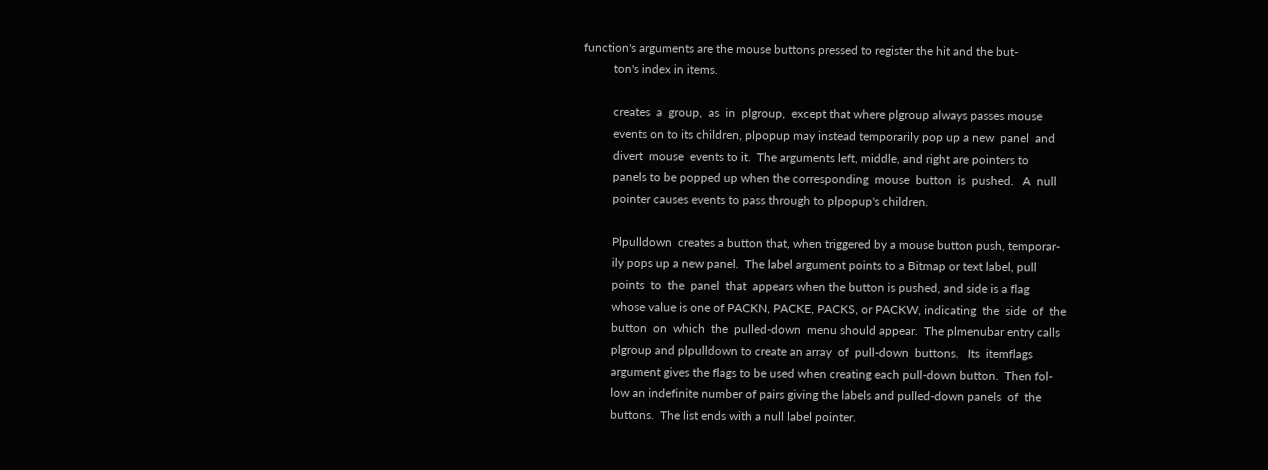function's arguments are the mouse buttons pressed to register the hit and the but-
          ton's index in items.

          creates  a  group,  as  in  plgroup,  except that where plgroup always passes mouse
          events on to its children, plpopup may instead temporarily pop up a new  panel  and
          divert  mouse  events to it.  The arguments left, middle, and right are pointers to
          panels to be popped up when the corresponding  mouse  button  is  pushed.   A  null
          pointer causes events to pass through to plpopup's children.

          Plpulldown  creates a button that, when triggered by a mouse button push, temporar-
          ily pops up a new panel.  The label argument points to a Bitmap or text label, pull
          points  to  the  panel  that  appears when the button is pushed, and side is a flag
          whose value is one of PACKN, PACKE, PACKS, or PACKW, indicating  the  side  of  the
          button  on  which  the  pulled-down  menu should appear.  The plmenubar entry calls
          plgroup and plpulldown to create an array  of  pull-down  buttons.   Its  itemflags
          argument gives the flags to be used when creating each pull-down button.  Then fol-
          low an indefinite number of pairs giving the labels and pulled-down panels  of  the
          buttons.  The list ends with a null label pointer.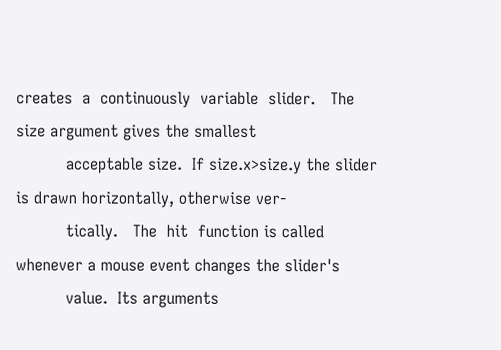creates  a  continuously  variable  slider.   The  size argument gives the smallest
          acceptable size.  If size.x>size.y the slider is drawn horizontally, otherwise ver-
          tically.   The  hit  function is called whenever a mouse event changes the slider's
          value.  Its arguments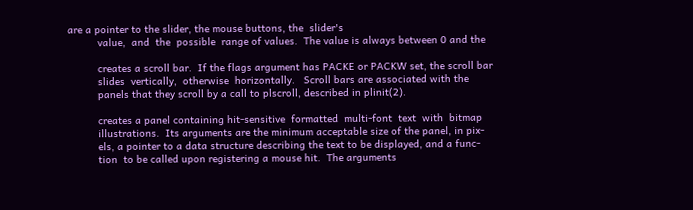are a pointer to the slider, the mouse buttons, the  slider's
          value,  and  the  possible  range of values.  The value is always between 0 and the

          creates a scroll bar.  If the flags argument has PACKE or PACKW set, the scroll bar
          slides  vertically,  otherwise  horizontally.   Scroll bars are associated with the
          panels that they scroll by a call to plscroll, described in plinit(2).

          creates a panel containing hit-sensitive  formatted  multi-font  text  with  bitmap
          illustrations.  Its arguments are the minimum acceptable size of the panel, in pix-
          els, a pointer to a data structure describing the text to be displayed, and a func-
          tion  to be called upon registering a mouse hit.  The arguments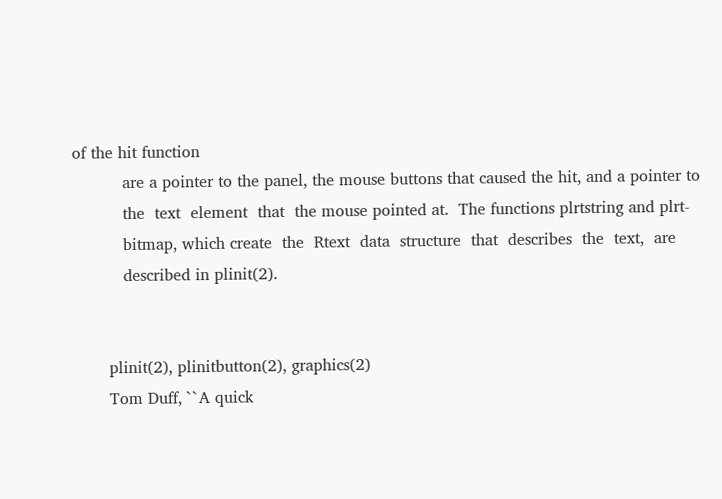of the hit function
          are a pointer to the panel, the mouse buttons that caused the hit, and a pointer to
          the  text  element  that  the mouse pointed at.  The functions plrtstring and plrt-
          bitmap, which create  the  Rtext  data  structure  that  describes  the  text,  are
          described in plinit(2).


       plinit(2), plinitbutton(2), graphics(2)
       Tom Duff, ``A quick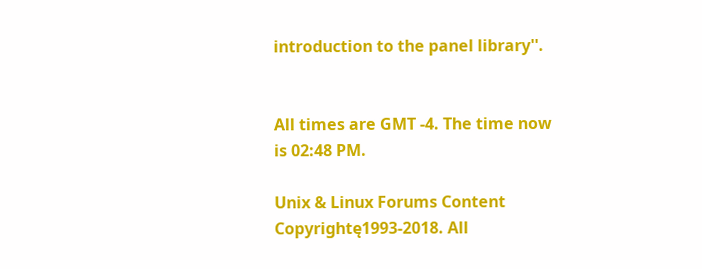introduction to the panel library''.


All times are GMT -4. The time now is 02:48 PM.

Unix & Linux Forums Content Copyrightę1993-2018. All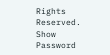Rights Reserved.
Show Password